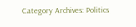Category Archives: Politics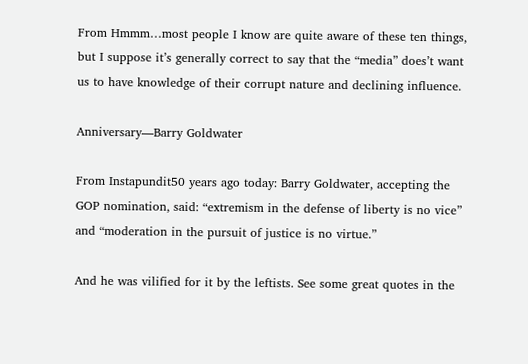From Hmmm…most people I know are quite aware of these ten things, but I suppose it’s generally correct to say that the “media” does’t want us to have knowledge of their corrupt nature and declining influence.

Anniversary—Barry Goldwater

From Instapundit50 years ago today: Barry Goldwater, accepting the GOP nomination, said: “extremism in the defense of liberty is no vice” and “moderation in the pursuit of justice is no virtue.”

And he was vilified for it by the leftists. See some great quotes in the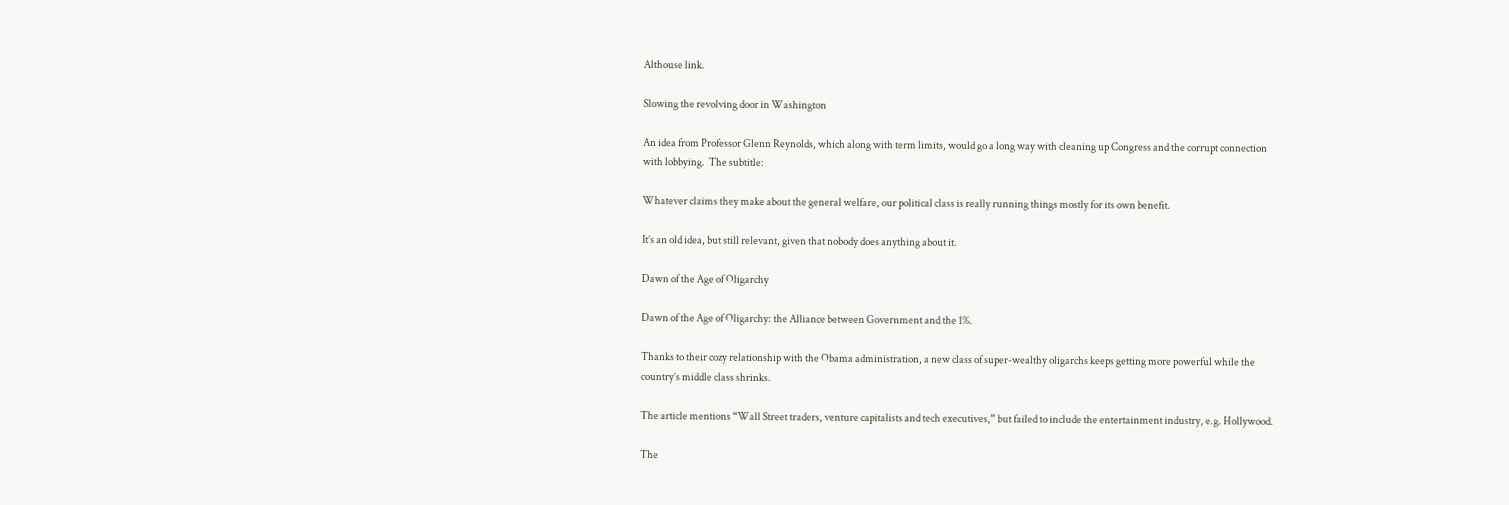Althouse link.

Slowing the revolving door in Washington

An idea from Professor Glenn Reynolds, which along with term limits, would go a long way with cleaning up Congress and the corrupt connection with lobbying.  The subtitle:

Whatever claims they make about the general welfare, our political class is really running things mostly for its own benefit.

It’s an old idea, but still relevant, given that nobody does anything about it.

Dawn of the Age of Oligarchy

Dawn of the Age of Oligarchy: the Alliance between Government and the 1%.

Thanks to their cozy relationship with the Obama administration, a new class of super-wealthy oligarchs keeps getting more powerful while the country’s middle class shrinks.

The article mentions “Wall Street traders, venture capitalists and tech executives,” but failed to include the entertainment industry, e.g. Hollywood.

The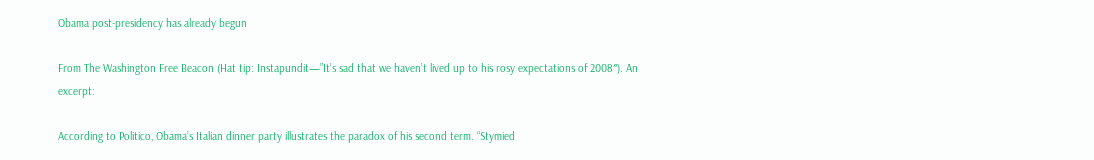Obama post-presidency has already begun

From The Washington Free Beacon (Hat tip: Instapundit—”It’s sad that we haven’t lived up to his rosy expectations of 2008″). An excerpt:

According to Politico, Obama’s Italian dinner party illustrates the paradox of his second term. “Stymied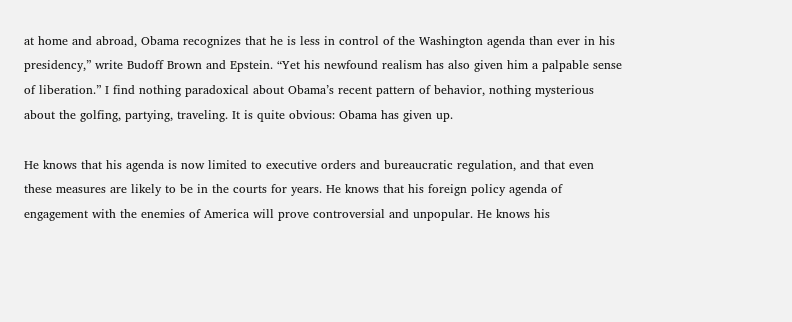at home and abroad, Obama recognizes that he is less in control of the Washington agenda than ever in his presidency,” write Budoff Brown and Epstein. “Yet his newfound realism has also given him a palpable sense of liberation.” I find nothing paradoxical about Obama’s recent pattern of behavior, nothing mysterious about the golfing, partying, traveling. It is quite obvious: Obama has given up.

He knows that his agenda is now limited to executive orders and bureaucratic regulation, and that even these measures are likely to be in the courts for years. He knows that his foreign policy agenda of engagement with the enemies of America will prove controversial and unpopular. He knows his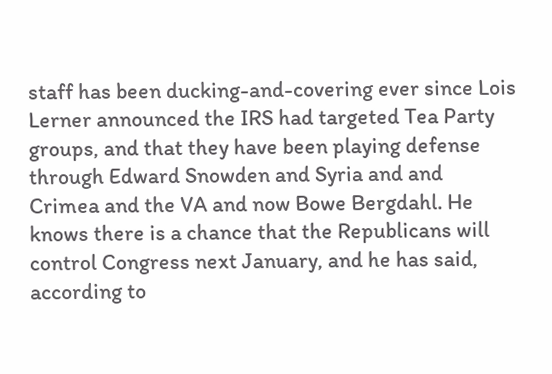staff has been ducking-and-covering ever since Lois Lerner announced the IRS had targeted Tea Party groups, and that they have been playing defense through Edward Snowden and Syria and and Crimea and the VA and now Bowe Bergdahl. He knows there is a chance that the Republicans will control Congress next January, and he has said, according to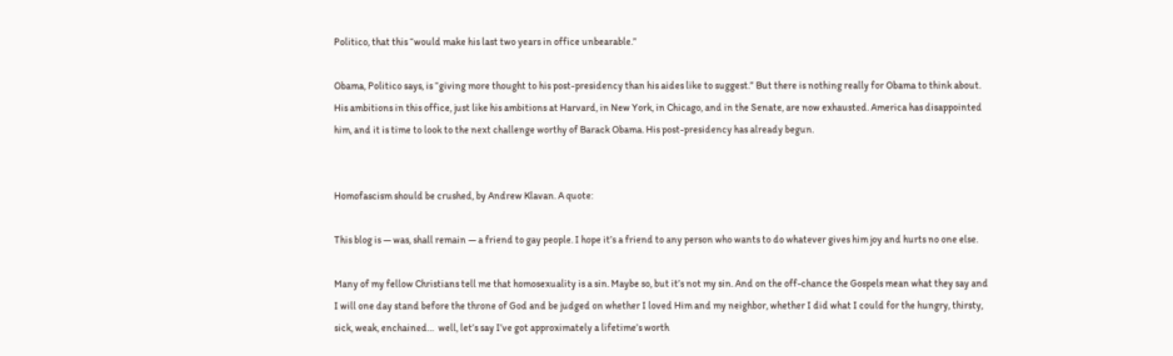Politico, that this “would make his last two years in office unbearable.”

Obama, Politico says, is “giving more thought to his post-presidency than his aides like to suggest.” But there is nothing really for Obama to think about. His ambitions in this office, just like his ambitions at Harvard, in New York, in Chicago, and in the Senate, are now exhausted. America has disappointed him, and it is time to look to the next challenge worthy of Barack Obama. His post-presidency has already begun.


Homofascism should be crushed, by Andrew Klavan. A quote:

This blog is — was, shall remain — a friend to gay people. I hope it’s a friend to any person who wants to do whatever gives him joy and hurts no one else.

Many of my fellow Christians tell me that homosexuality is a sin. Maybe so, but it’s not my sin. And on the off-chance the Gospels mean what they say and I will one day stand before the throne of God and be judged on whether I loved Him and my neighbor, whether I did what I could for the hungry, thirsty, sick, weak, enchained…  well, let’s say I’ve got approximately a lifetime’s worth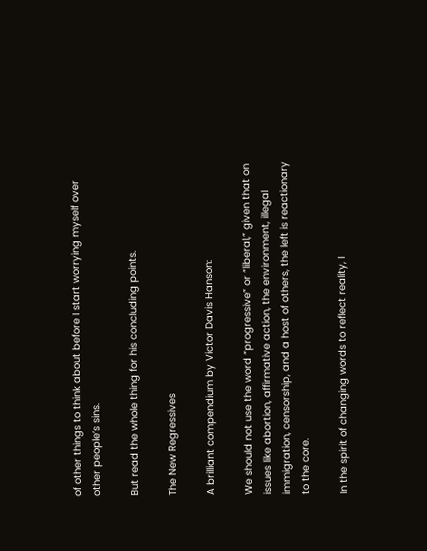of other things to think about before I start worrying myself over other people’s sins.

But read the whole thing for his concluding points.

The New Regressives

A brilliant compendium by Victor Davis Hanson:

We should not use the word “progressive” or “liberal,” given that on issues like abortion, affirmative action, the environment, illegal immigration, censorship, and a host of others, the left is reactionary to the core.

In the spirit of changing words to reflect reality, I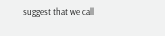suggest that we call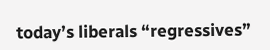today’s liberals “regressives”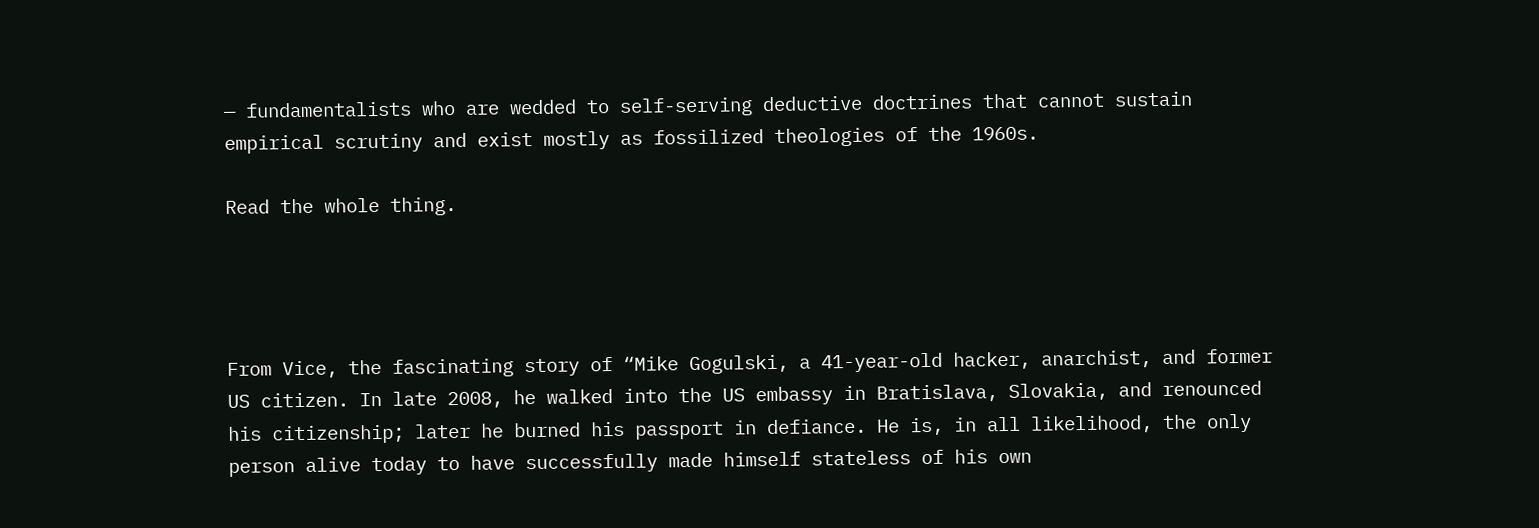— fundamentalists who are wedded to self-serving deductive doctrines that cannot sustain empirical scrutiny and exist mostly as fossilized theologies of the 1960s.

Read the whole thing.




From Vice, the fascinating story of “Mike Gogulski, a 41-year-old hacker, anarchist, and former US citizen. In late 2008, he walked into the US embassy in Bratislava, Slovakia, and renounced his citizenship; later he burned his passport in defiance. He is, in all likelihood, the only person alive today to have successfully made himself stateless of his own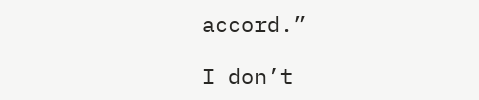accord.”

I don’t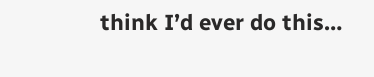think I’d ever do this…